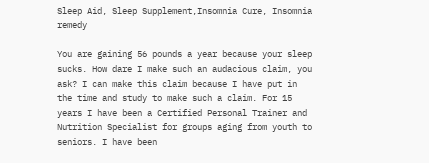Sleep Aid, Sleep Supplement,Insomnia Cure, Insomnia remedy

You are gaining 56 pounds a year because your sleep sucks. How dare I make such an audacious claim, you ask? I can make this claim because I have put in the time and study to make such a claim. For 15 years I have been a Certified Personal Trainer and Nutrition Specialist for groups aging from youth to seniors. I have been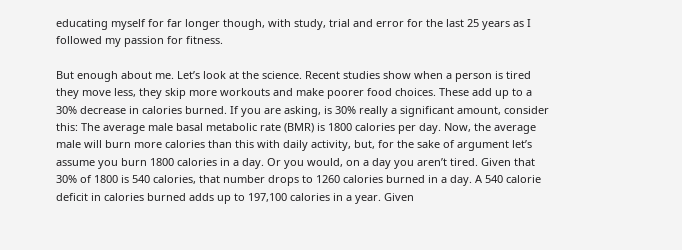educating myself for far longer though, with study, trial and error for the last 25 years as I followed my passion for fitness.

But enough about me. Let’s look at the science. Recent studies show when a person is tired they move less, they skip more workouts and make poorer food choices. These add up to a 30% decrease in calories burned. If you are asking, is 30% really a significant amount, consider this: The average male basal metabolic rate (BMR) is 1800 calories per day. Now, the average male will burn more calories than this with daily activity, but, for the sake of argument let’s assume you burn 1800 calories in a day. Or you would, on a day you aren’t tired. Given that 30% of 1800 is 540 calories, that number drops to 1260 calories burned in a day. A 540 calorie deficit in calories burned adds up to 197,100 calories in a year. Given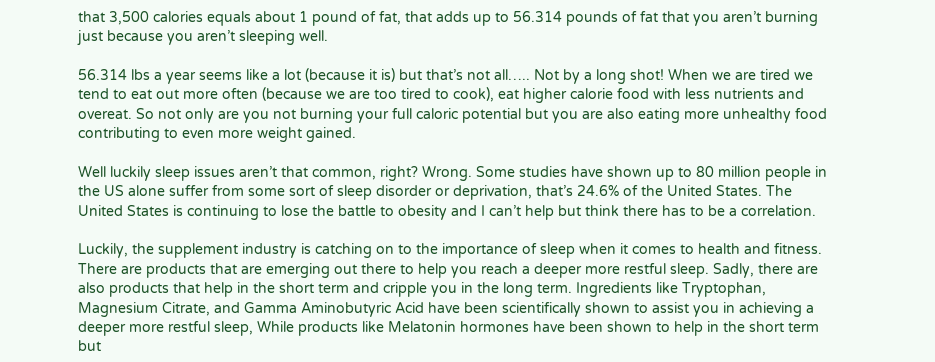that 3,500 calories equals about 1 pound of fat, that adds up to 56.314 pounds of fat that you aren’t burning just because you aren’t sleeping well.

56.314 lbs a year seems like a lot (because it is) but that’s not all….. Not by a long shot! When we are tired we tend to eat out more often (because we are too tired to cook), eat higher calorie food with less nutrients and overeat. So not only are you not burning your full caloric potential but you are also eating more unhealthy food contributing to even more weight gained.

Well luckily sleep issues aren’t that common, right? Wrong. Some studies have shown up to 80 million people in the US alone suffer from some sort of sleep disorder or deprivation, that’s 24.6% of the United States. The United States is continuing to lose the battle to obesity and I can’t help but think there has to be a correlation.

Luckily, the supplement industry is catching on to the importance of sleep when it comes to health and fitness. There are products that are emerging out there to help you reach a deeper more restful sleep. Sadly, there are also products that help in the short term and cripple you in the long term. Ingredients like Tryptophan, Magnesium Citrate, and Gamma Aminobutyric Acid have been scientifically shown to assist you in achieving a deeper more restful sleep, While products like Melatonin hormones have been shown to help in the short term but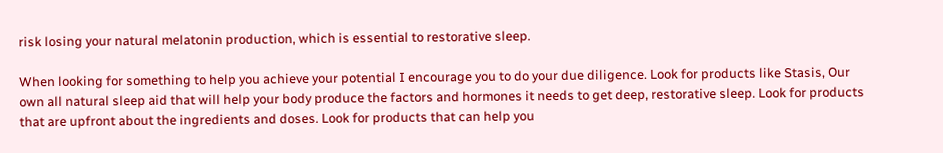risk losing your natural melatonin production, which is essential to restorative sleep.

When looking for something to help you achieve your potential I encourage you to do your due diligence. Look for products like Stasis, Our own all natural sleep aid that will help your body produce the factors and hormones it needs to get deep, restorative sleep. Look for products that are upfront about the ingredients and doses. Look for products that can help you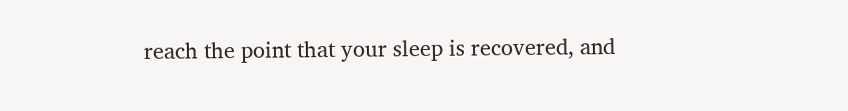reach the point that your sleep is recovered, and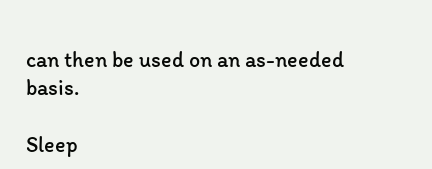can then be used on an as-needed basis.

Sleep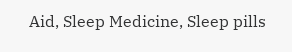Aid, Sleep Medicine, Sleep pills